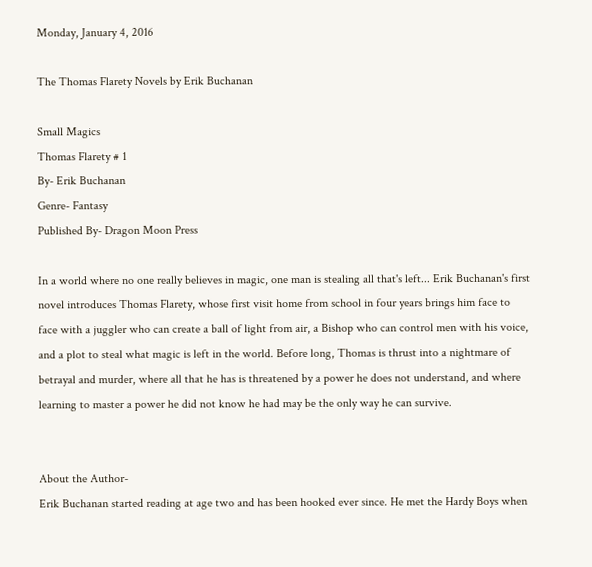Monday, January 4, 2016

The Thomas Flarety Novels by Erik Buchanan

Small Magics
Thomas Flarety # 1
By- Erik Buchanan
Genre- Fantasy
Published By- Dragon Moon Press

In a world where no one really believes in magic, one man is stealing all that's left... Erik Buchanan's first novel introduces Thomas Flarety, whose first visit home from school in four years brings him face to face with a juggler who can create a ball of light from air, a Bishop who can control men with his voice, and a plot to steal what magic is left in the world. Before long, Thomas is thrust into a nightmare of betrayal and murder, where all that he has is threatened by a power he does not understand, and where learning to master a power he did not know he had may be the only way he can survive.


About the Author-
Erik Buchanan started reading at age two and has been hooked ever since. He met the Hardy Boys when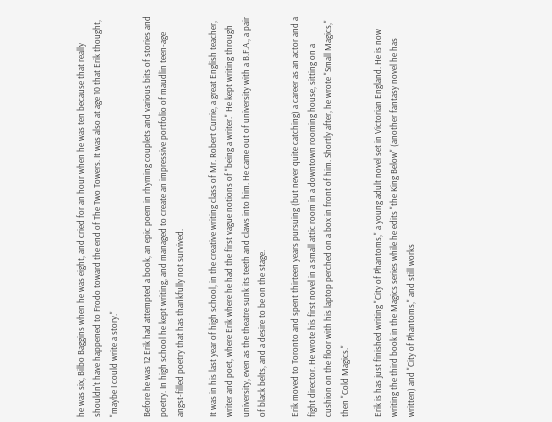he was six, Bilbo Baggins when he was eight, and cried for an hour when he was ten because that really shouldn't have happened to Frodo toward the end of The Two Towers. It was also at age 10 that Erik thought, "maybe I could write a story."

Before he was 12 Erik had attempted a book, an epic poem in rhyming couplets and various bits of stories and poetry. In high school he kept writing, and managed to create an impressive portfolio of maudlin teen-age angst-filled poetry that has thankfully not survived.

It was in his last year of high school, in the creative writing class of Mr. Robert Currie, a great English teacher, writer and poet, where Erik where he had the first vague notions of "being a writer." He kept writing through university, even as the theatre sunk its teeth and claws into him. He came out of university with a B.F.A., a pair of black belts, and a desire to be on the stage.

Erik moved to Toronto and spent thirteen years pursuing (but never quite catching) a career as an actor and a fight director. He wrote his first novel in a small attic room in a downtown rooming house, sitting on a cushion on the floor with his laptop perched on a box in front of him. Shortly after, he wrote "Small Magics," then "Cold Magics."

Erik is has just finished writing "City of Phantoms," a young adult novel set in Victorian England. He is now writing the third book in the Magics series while he edits "the King Below" (another fantasy novel he has written) and "City of Phantoms," and still works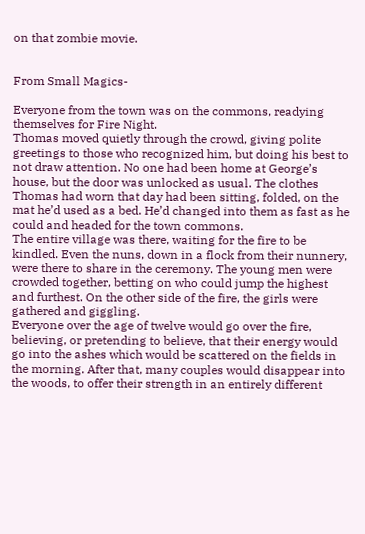on that zombie movie.


From Small Magics-

Everyone from the town was on the commons, readying themselves for Fire Night.
Thomas moved quietly through the crowd, giving polite greetings to those who recognized him, but doing his best to not draw attention. No one had been home at George’s house, but the door was unlocked as usual. The clothes Thomas had worn that day had been sitting, folded, on the mat he’d used as a bed. He’d changed into them as fast as he could and headed for the town commons.
The entire village was there, waiting for the fire to be kindled. Even the nuns, down in a flock from their nunnery, were there to share in the ceremony. The young men were crowded together, betting on who could jump the highest and furthest. On the other side of the fire, the girls were gathered and giggling.
Everyone over the age of twelve would go over the fire, believing, or pretending to believe, that their energy would go into the ashes which would be scattered on the fields in the morning. After that, many couples would disappear into the woods, to offer their strength in an entirely different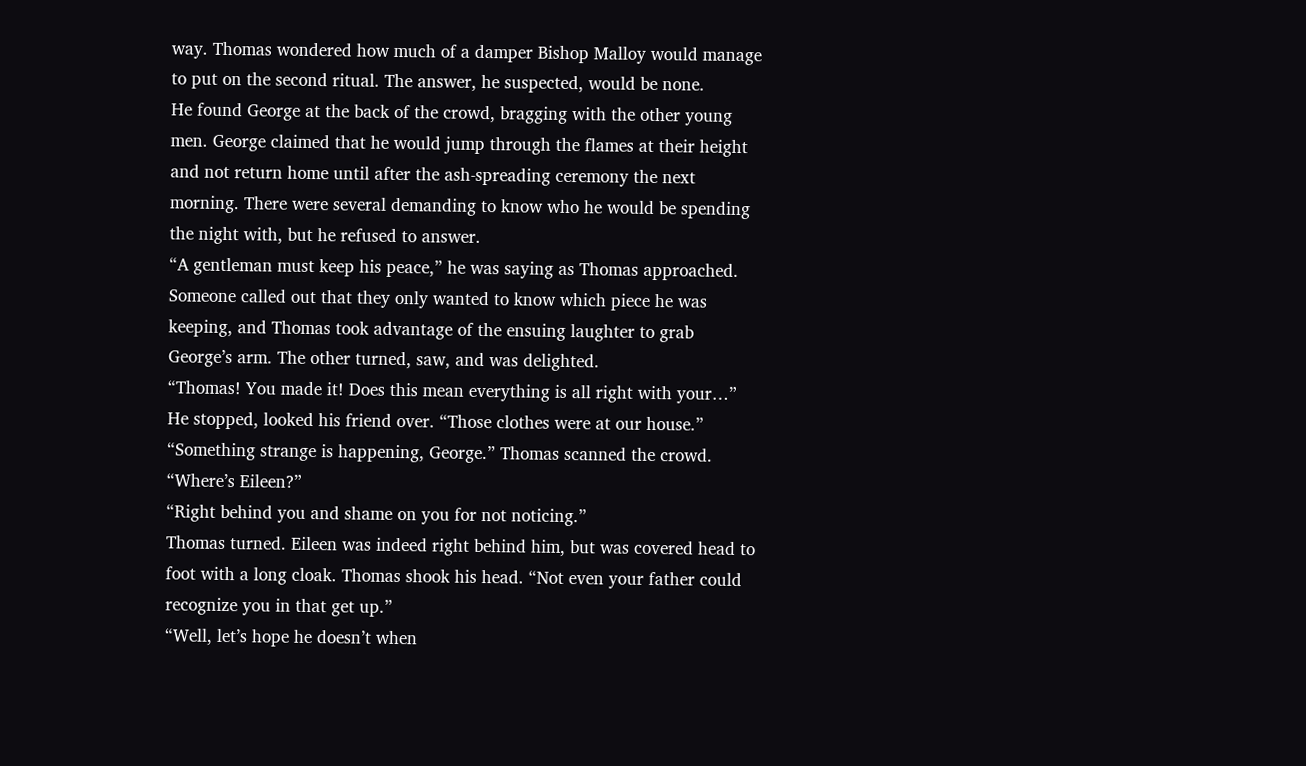way. Thomas wondered how much of a damper Bishop Malloy would manage to put on the second ritual. The answer, he suspected, would be none.
He found George at the back of the crowd, bragging with the other young men. George claimed that he would jump through the flames at their height and not return home until after the ash-spreading ceremony the next morning. There were several demanding to know who he would be spending the night with, but he refused to answer.
“A gentleman must keep his peace,” he was saying as Thomas approached. Someone called out that they only wanted to know which piece he was keeping, and Thomas took advantage of the ensuing laughter to grab George’s arm. The other turned, saw, and was delighted.
“Thomas! You made it! Does this mean everything is all right with your…” He stopped, looked his friend over. “Those clothes were at our house.”
“Something strange is happening, George.” Thomas scanned the crowd.
“Where’s Eileen?”
“Right behind you and shame on you for not noticing.”
Thomas turned. Eileen was indeed right behind him, but was covered head to foot with a long cloak. Thomas shook his head. “Not even your father could recognize you in that get up.”
“Well, let’s hope he doesn’t when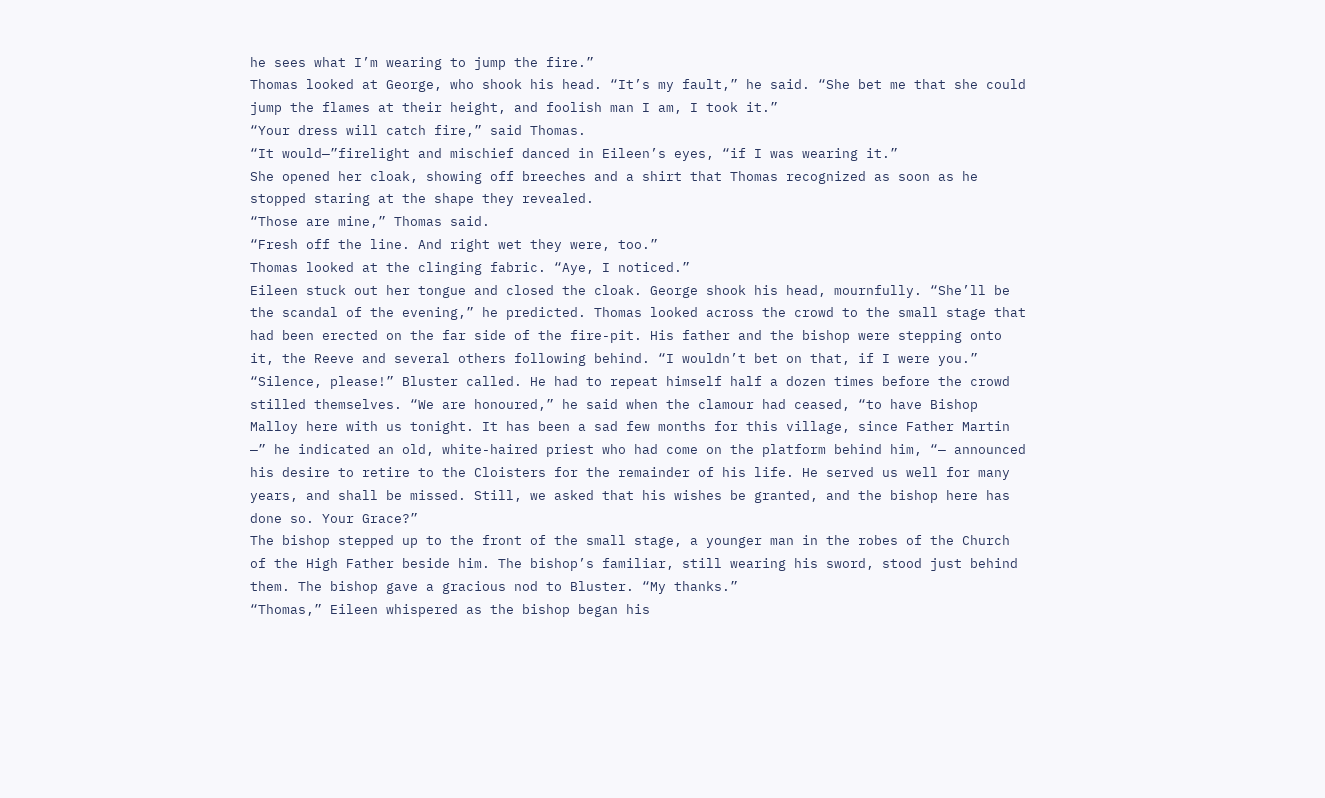he sees what I’m wearing to jump the fire.”
Thomas looked at George, who shook his head. “It’s my fault,” he said. “She bet me that she could jump the flames at their height, and foolish man I am, I took it.”
“Your dress will catch fire,” said Thomas.
“It would—”firelight and mischief danced in Eileen’s eyes, “if I was wearing it.”
She opened her cloak, showing off breeches and a shirt that Thomas recognized as soon as he stopped staring at the shape they revealed.
“Those are mine,” Thomas said.
“Fresh off the line. And right wet they were, too.”
Thomas looked at the clinging fabric. “Aye, I noticed.”
Eileen stuck out her tongue and closed the cloak. George shook his head, mournfully. “She’ll be the scandal of the evening,” he predicted. Thomas looked across the crowd to the small stage that had been erected on the far side of the fire-pit. His father and the bishop were stepping onto it, the Reeve and several others following behind. “I wouldn’t bet on that, if I were you.”
“Silence, please!” Bluster called. He had to repeat himself half a dozen times before the crowd stilled themselves. “We are honoured,” he said when the clamour had ceased, “to have Bishop Malloy here with us tonight. It has been a sad few months for this village, since Father Martin —” he indicated an old, white-haired priest who had come on the platform behind him, “— announced his desire to retire to the Cloisters for the remainder of his life. He served us well for many years, and shall be missed. Still, we asked that his wishes be granted, and the bishop here has done so. Your Grace?”
The bishop stepped up to the front of the small stage, a younger man in the robes of the Church of the High Father beside him. The bishop’s familiar, still wearing his sword, stood just behind them. The bishop gave a gracious nod to Bluster. “My thanks.”
“Thomas,” Eileen whispered as the bishop began his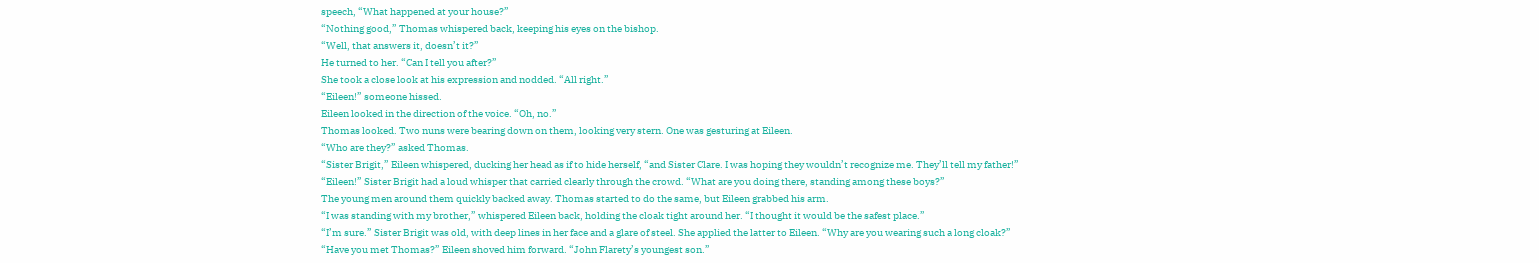speech, “What happened at your house?”
“Nothing good,” Thomas whispered back, keeping his eyes on the bishop.
“Well, that answers it, doesn’t it?”
He turned to her. “Can I tell you after?”
She took a close look at his expression and nodded. “All right.”
“Eileen!” someone hissed.
Eileen looked in the direction of the voice. “Oh, no.”
Thomas looked. Two nuns were bearing down on them, looking very stern. One was gesturing at Eileen.
“Who are they?” asked Thomas.
“Sister Brigit,” Eileen whispered, ducking her head as if to hide herself, “and Sister Clare. I was hoping they wouldn’t recognize me. They’ll tell my father!”
“Eileen!” Sister Brigit had a loud whisper that carried clearly through the crowd. “What are you doing there, standing among these boys?”
The young men around them quickly backed away. Thomas started to do the same, but Eileen grabbed his arm.
“I was standing with my brother,” whispered Eileen back, holding the cloak tight around her. “I thought it would be the safest place.”
“I’m sure.” Sister Brigit was old, with deep lines in her face and a glare of steel. She applied the latter to Eileen. “Why are you wearing such a long cloak?”
“Have you met Thomas?” Eileen shoved him forward. “John Flarety’s youngest son.”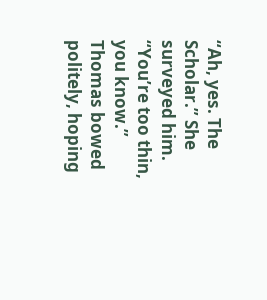“Ah, yes. The Scholar.” She surveyed him. “You’re too thin, you know.”
Thomas bowed politely, hoping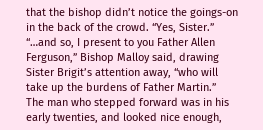that the bishop didn’t notice the goings-on in the back of the crowd. “Yes, Sister.”
“…and so, I present to you Father Allen Ferguson,” Bishop Malloy said, drawing Sister Brigit’s attention away, “who will take up the burdens of Father Martin.”
The man who stepped forward was in his early twenties, and looked nice enough,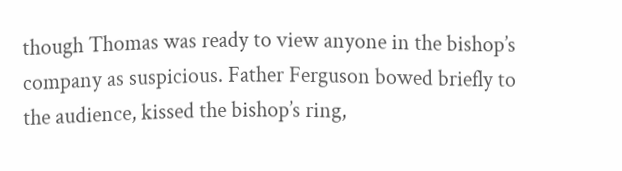though Thomas was ready to view anyone in the bishop’s company as suspicious. Father Ferguson bowed briefly to the audience, kissed the bishop’s ring,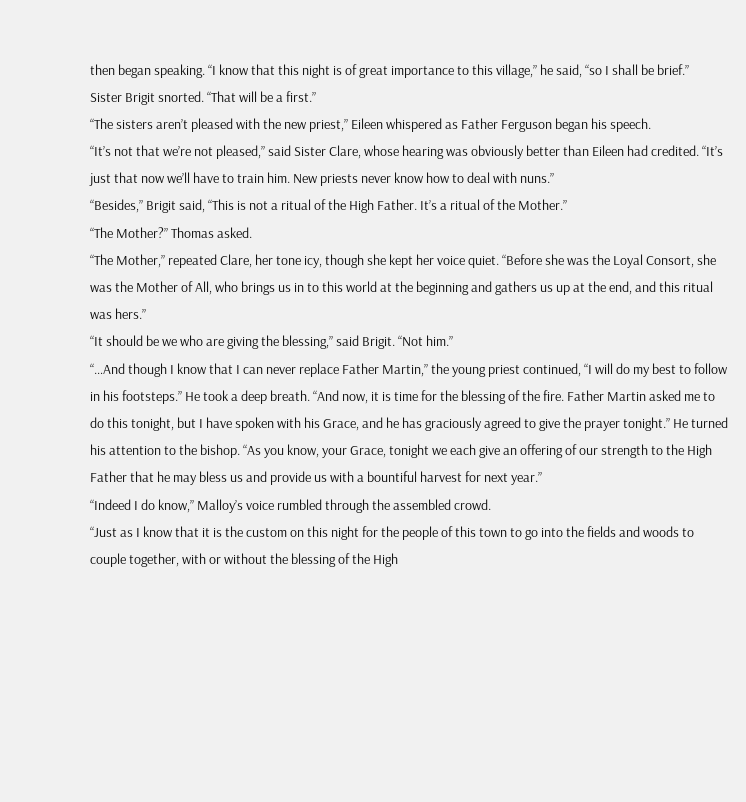then began speaking. “I know that this night is of great importance to this village,” he said, “so I shall be brief.”
Sister Brigit snorted. “That will be a first.”
“The sisters aren’t pleased with the new priest,” Eileen whispered as Father Ferguson began his speech.
“It’s not that we’re not pleased,” said Sister Clare, whose hearing was obviously better than Eileen had credited. “It’s just that now we’ll have to train him. New priests never know how to deal with nuns.”
“Besides,” Brigit said, “This is not a ritual of the High Father. It’s a ritual of the Mother.”
“The Mother?” Thomas asked.
“The Mother,” repeated Clare, her tone icy, though she kept her voice quiet. “Before she was the Loyal Consort, she was the Mother of All, who brings us in to this world at the beginning and gathers us up at the end, and this ritual was hers.”
“It should be we who are giving the blessing,” said Brigit. “Not him.”
“…And though I know that I can never replace Father Martin,” the young priest continued, “I will do my best to follow in his footsteps.” He took a deep breath. “And now, it is time for the blessing of the fire. Father Martin asked me to do this tonight, but I have spoken with his Grace, and he has graciously agreed to give the prayer tonight.” He turned his attention to the bishop. “As you know, your Grace, tonight we each give an offering of our strength to the High Father that he may bless us and provide us with a bountiful harvest for next year.”
“Indeed I do know,” Malloy’s voice rumbled through the assembled crowd.
“Just as I know that it is the custom on this night for the people of this town to go into the fields and woods to couple together, with or without the blessing of the High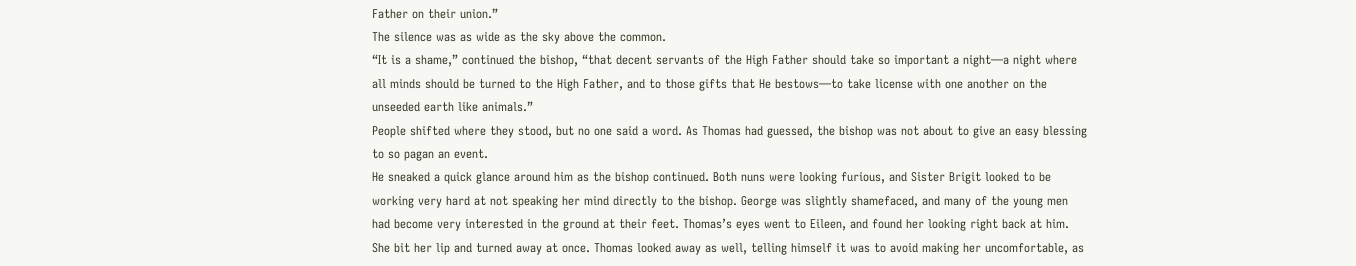Father on their union.”
The silence was as wide as the sky above the common.
“It is a shame,” continued the bishop, “that decent servants of the High Father should take so important a night—a night where all minds should be turned to the High Father, and to those gifts that He bestows—to take license with one another on the unseeded earth like animals.”
People shifted where they stood, but no one said a word. As Thomas had guessed, the bishop was not about to give an easy blessing to so pagan an event.
He sneaked a quick glance around him as the bishop continued. Both nuns were looking furious, and Sister Brigit looked to be working very hard at not speaking her mind directly to the bishop. George was slightly shamefaced, and many of the young men had become very interested in the ground at their feet. Thomas’s eyes went to Eileen, and found her looking right back at him. She bit her lip and turned away at once. Thomas looked away as well, telling himself it was to avoid making her uncomfortable, as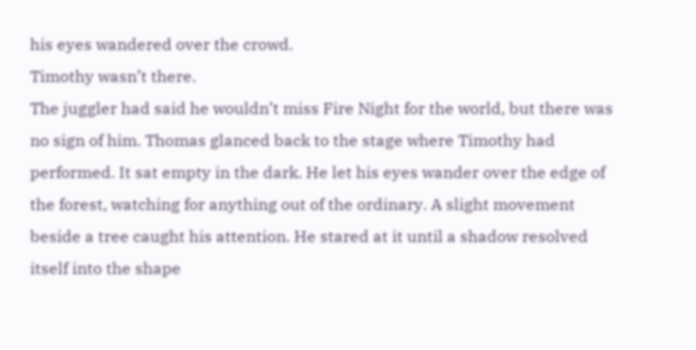his eyes wandered over the crowd.
Timothy wasn’t there.
The juggler had said he wouldn’t miss Fire Night for the world, but there was no sign of him. Thomas glanced back to the stage where Timothy had performed. It sat empty in the dark. He let his eyes wander over the edge of the forest, watching for anything out of the ordinary. A slight movement beside a tree caught his attention. He stared at it until a shadow resolved itself into the shape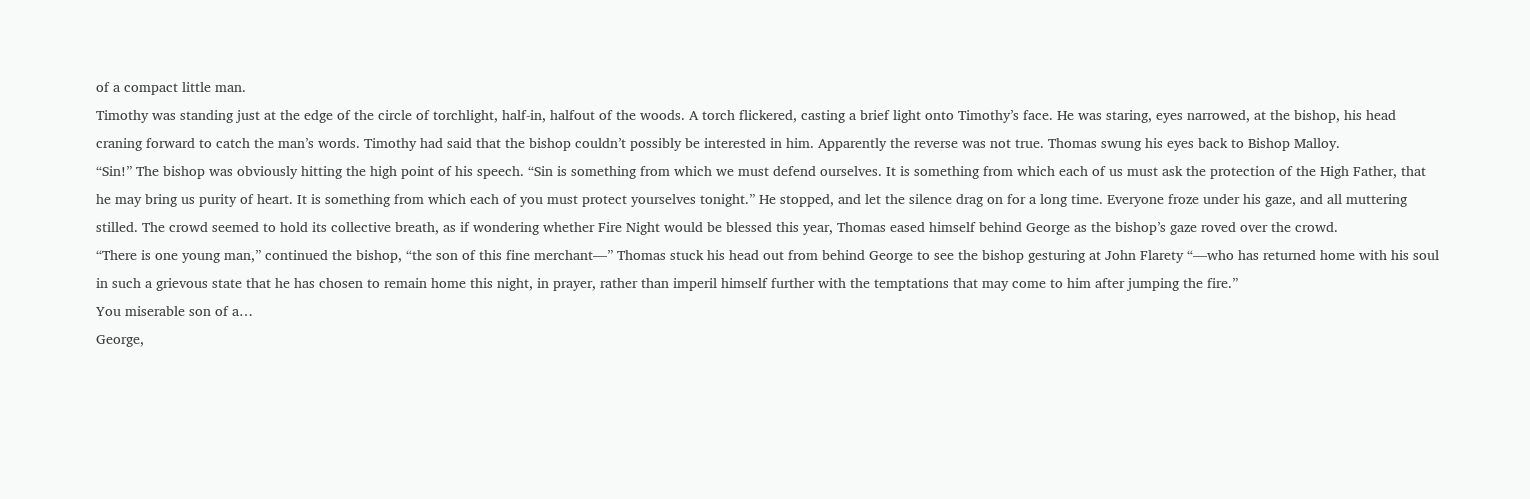of a compact little man.
Timothy was standing just at the edge of the circle of torchlight, half-in, halfout of the woods. A torch flickered, casting a brief light onto Timothy’s face. He was staring, eyes narrowed, at the bishop, his head craning forward to catch the man’s words. Timothy had said that the bishop couldn’t possibly be interested in him. Apparently the reverse was not true. Thomas swung his eyes back to Bishop Malloy.
“Sin!” The bishop was obviously hitting the high point of his speech. “Sin is something from which we must defend ourselves. It is something from which each of us must ask the protection of the High Father, that he may bring us purity of heart. It is something from which each of you must protect yourselves tonight.” He stopped, and let the silence drag on for a long time. Everyone froze under his gaze, and all muttering stilled. The crowd seemed to hold its collective breath, as if wondering whether Fire Night would be blessed this year, Thomas eased himself behind George as the bishop’s gaze roved over the crowd.
“There is one young man,” continued the bishop, “the son of this fine merchant—” Thomas stuck his head out from behind George to see the bishop gesturing at John Flarety “—who has returned home with his soul in such a grievous state that he has chosen to remain home this night, in prayer, rather than imperil himself further with the temptations that may come to him after jumping the fire.”
You miserable son of a…
George,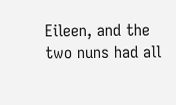Eileen, and the two nuns had all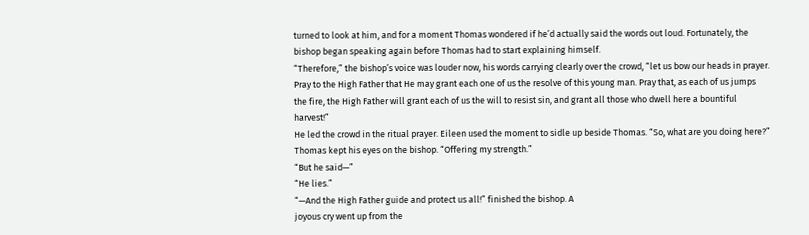turned to look at him, and for a moment Thomas wondered if he’d actually said the words out loud. Fortunately, the bishop began speaking again before Thomas had to start explaining himself.
“Therefore,” the bishop’s voice was louder now, his words carrying clearly over the crowd, “let us bow our heads in prayer. Pray to the High Father that He may grant each one of us the resolve of this young man. Pray that, as each of us jumps the fire, the High Father will grant each of us the will to resist sin, and grant all those who dwell here a bountiful harvest!”
He led the crowd in the ritual prayer. Eileen used the moment to sidle up beside Thomas. “So, what are you doing here?”
Thomas kept his eyes on the bishop. “Offering my strength.”
“But he said—”
“He lies.”
“—And the High Father guide and protect us all!” finished the bishop. A
joyous cry went up from the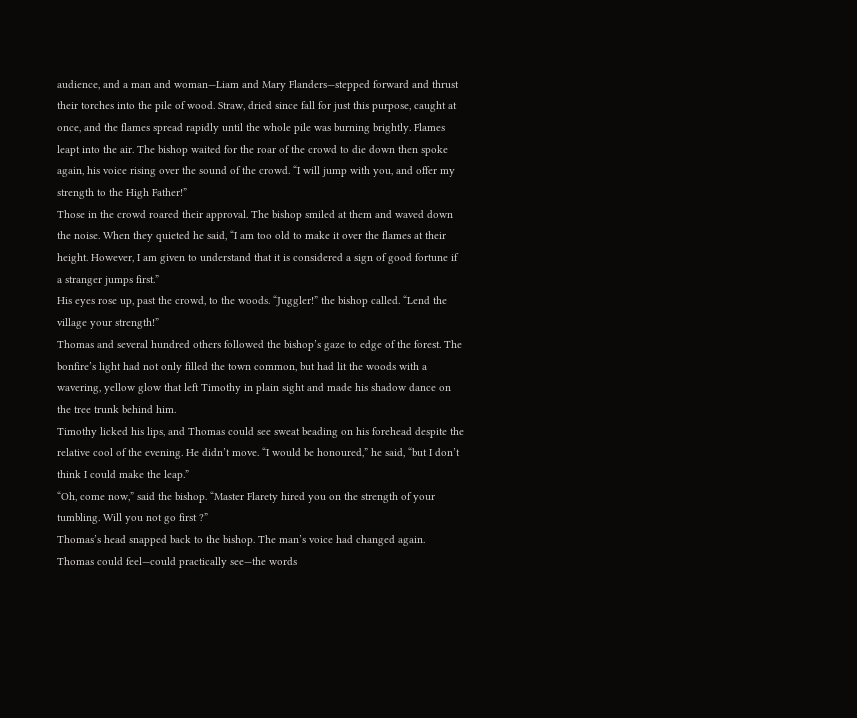audience, and a man and woman—Liam and Mary Flanders—stepped forward and thrust their torches into the pile of wood. Straw, dried since fall for just this purpose, caught at once, and the flames spread rapidly until the whole pile was burning brightly. Flames leapt into the air. The bishop waited for the roar of the crowd to die down then spoke again, his voice rising over the sound of the crowd. “I will jump with you, and offer my strength to the High Father!”
Those in the crowd roared their approval. The bishop smiled at them and waved down the noise. When they quieted he said, “I am too old to make it over the flames at their height. However, I am given to understand that it is considered a sign of good fortune if a stranger jumps first.”
His eyes rose up, past the crowd, to the woods. “Juggler!” the bishop called. “Lend the village your strength!”
Thomas and several hundred others followed the bishop’s gaze to edge of the forest. The bonfire’s light had not only filled the town common, but had lit the woods with a wavering, yellow glow that left Timothy in plain sight and made his shadow dance on the tree trunk behind him.
Timothy licked his lips, and Thomas could see sweat beading on his forehead despite the relative cool of the evening. He didn’t move. “I would be honoured,” he said, “but I don’t think I could make the leap.”
“Oh, come now,” said the bishop. “Master Flarety hired you on the strength of your tumbling. Will you not go first ?”
Thomas’s head snapped back to the bishop. The man’s voice had changed again. Thomas could feel—could practically see—the words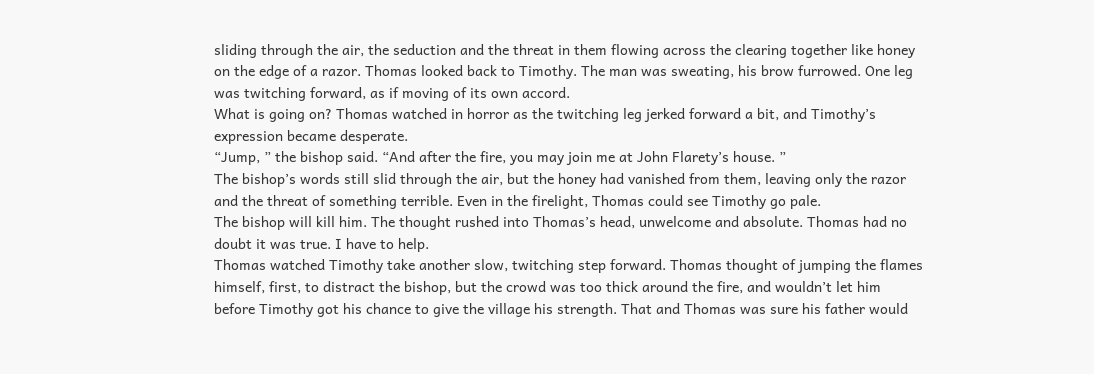sliding through the air, the seduction and the threat in them flowing across the clearing together like honey on the edge of a razor. Thomas looked back to Timothy. The man was sweating, his brow furrowed. One leg was twitching forward, as if moving of its own accord.
What is going on? Thomas watched in horror as the twitching leg jerked forward a bit, and Timothy’s expression became desperate.
“Jump, ” the bishop said. “And after the fire, you may join me at John Flarety’s house. ”
The bishop’s words still slid through the air, but the honey had vanished from them, leaving only the razor and the threat of something terrible. Even in the firelight, Thomas could see Timothy go pale.
The bishop will kill him. The thought rushed into Thomas’s head, unwelcome and absolute. Thomas had no doubt it was true. I have to help.
Thomas watched Timothy take another slow, twitching step forward. Thomas thought of jumping the flames himself, first, to distract the bishop, but the crowd was too thick around the fire, and wouldn’t let him before Timothy got his chance to give the village his strength. That and Thomas was sure his father would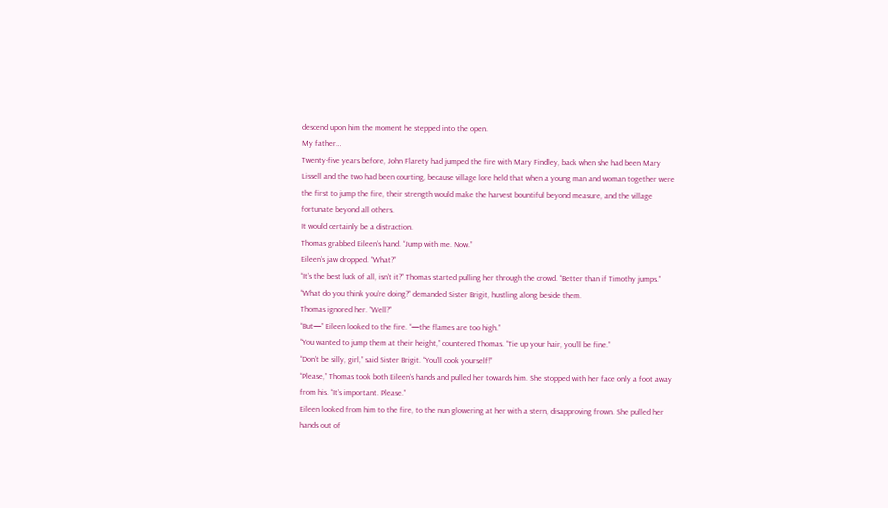descend upon him the moment he stepped into the open.
My father…
Twenty-five years before, John Flarety had jumped the fire with Mary Findley, back when she had been Mary Lissell and the two had been courting, because village lore held that when a young man and woman together were the first to jump the fire, their strength would make the harvest bountiful beyond measure, and the village fortunate beyond all others.
It would certainly be a distraction.
Thomas grabbed Eileen’s hand. “Jump with me. Now.”
Eileen’s jaw dropped. “What?”
“It’s the best luck of all, isn’t it?” Thomas started pulling her through the crowd. “Better than if Timothy jumps.”
“What do you think you’re doing?” demanded Sister Brigit, hustling along beside them.
Thomas ignored her. “Well?”
“But—” Eileen looked to the fire. “—the flames are too high.”
“You wanted to jump them at their height,” countered Thomas. “Tie up your hair, you’ll be fine.”
“Don’t be silly, girl,” said Sister Brigit. “You’ll cook yourself!”
“Please,” Thomas took both Eileen’s hands and pulled her towards him. She stopped with her face only a foot away from his. “It’s important. Please.”
Eileen looked from him to the fire, to the nun glowering at her with a stern, disapproving frown. She pulled her hands out of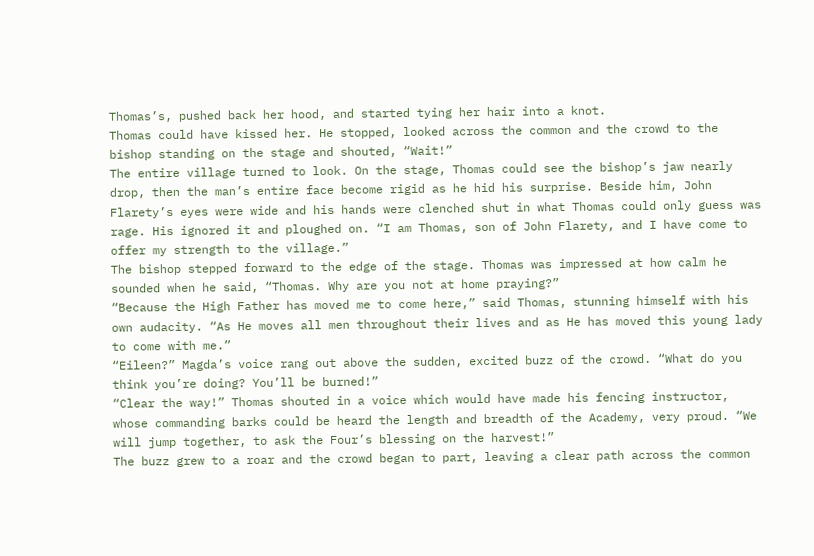Thomas’s, pushed back her hood, and started tying her hair into a knot.
Thomas could have kissed her. He stopped, looked across the common and the crowd to the bishop standing on the stage and shouted, “Wait!”
The entire village turned to look. On the stage, Thomas could see the bishop’s jaw nearly drop, then the man’s entire face become rigid as he hid his surprise. Beside him, John Flarety’s eyes were wide and his hands were clenched shut in what Thomas could only guess was rage. His ignored it and ploughed on. “I am Thomas, son of John Flarety, and I have come to offer my strength to the village.”
The bishop stepped forward to the edge of the stage. Thomas was impressed at how calm he sounded when he said, “Thomas. Why are you not at home praying?”
“Because the High Father has moved me to come here,” said Thomas, stunning himself with his own audacity. “As He moves all men throughout their lives and as He has moved this young lady to come with me.”
“Eileen?” Magda’s voice rang out above the sudden, excited buzz of the crowd. “What do you think you’re doing? You’ll be burned!”
“Clear the way!” Thomas shouted in a voice which would have made his fencing instructor, whose commanding barks could be heard the length and breadth of the Academy, very proud. “We will jump together, to ask the Four’s blessing on the harvest!”
The buzz grew to a roar and the crowd began to part, leaving a clear path across the common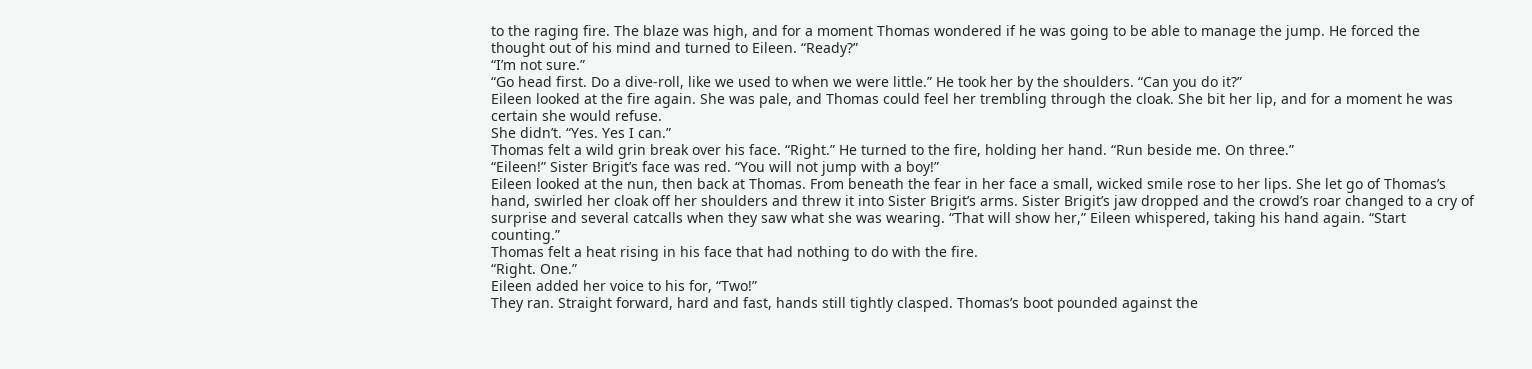to the raging fire. The blaze was high, and for a moment Thomas wondered if he was going to be able to manage the jump. He forced the thought out of his mind and turned to Eileen. “Ready?”
“I’m not sure.”
“Go head first. Do a dive-roll, like we used to when we were little.” He took her by the shoulders. “Can you do it?”
Eileen looked at the fire again. She was pale, and Thomas could feel her trembling through the cloak. She bit her lip, and for a moment he was certain she would refuse.
She didn’t. “Yes. Yes I can.”
Thomas felt a wild grin break over his face. “Right.” He turned to the fire, holding her hand. “Run beside me. On three.”
“Eileen!” Sister Brigit’s face was red. “You will not jump with a boy!”
Eileen looked at the nun, then back at Thomas. From beneath the fear in her face a small, wicked smile rose to her lips. She let go of Thomas’s hand, swirled her cloak off her shoulders and threw it into Sister Brigit’s arms. Sister Brigit’s jaw dropped and the crowd’s roar changed to a cry of surprise and several catcalls when they saw what she was wearing. “That will show her,” Eileen whispered, taking his hand again. “Start counting.”
Thomas felt a heat rising in his face that had nothing to do with the fire.
“Right. One.”
Eileen added her voice to his for, “Two!”
They ran. Straight forward, hard and fast, hands still tightly clasped. Thomas’s boot pounded against the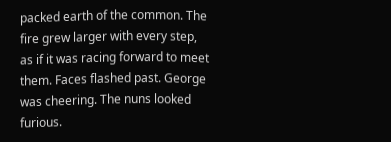packed earth of the common. The fire grew larger with every step, as if it was racing forward to meet them. Faces flashed past. George was cheering. The nuns looked furious.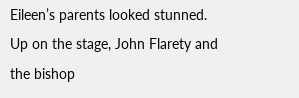Eileen’s parents looked stunned. Up on the stage, John Flarety and the bishop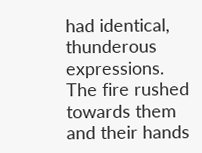had identical, thunderous expressions.
The fire rushed towards them and their hands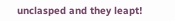unclasped and they leapt!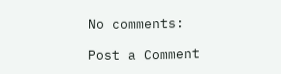No comments:

Post a Comment